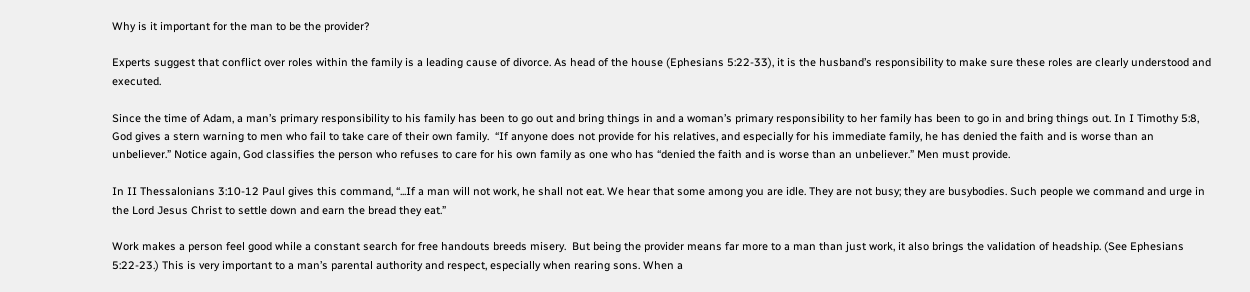Why is it important for the man to be the provider?

Experts suggest that conflict over roles within the family is a leading cause of divorce. As head of the house (Ephesians 5:22-33), it is the husband’s responsibility to make sure these roles are clearly understood and executed.

Since the time of Adam, a man’s primary responsibility to his family has been to go out and bring things in and a woman’s primary responsibility to her family has been to go in and bring things out. In I Timothy 5:8, God gives a stern warning to men who fail to take care of their own family.  “If anyone does not provide for his relatives, and especially for his immediate family, he has denied the faith and is worse than an unbeliever.” Notice again, God classifies the person who refuses to care for his own family as one who has “denied the faith and is worse than an unbeliever.” Men must provide.

In II Thessalonians 3:10-12 Paul gives this command, “...If a man will not work, he shall not eat. We hear that some among you are idle. They are not busy; they are busybodies. Such people we command and urge in the Lord Jesus Christ to settle down and earn the bread they eat.”

Work makes a person feel good while a constant search for free handouts breeds misery.  But being the provider means far more to a man than just work, it also brings the validation of headship. (See Ephesians 5:22-23.) This is very important to a man’s parental authority and respect, especially when rearing sons. When a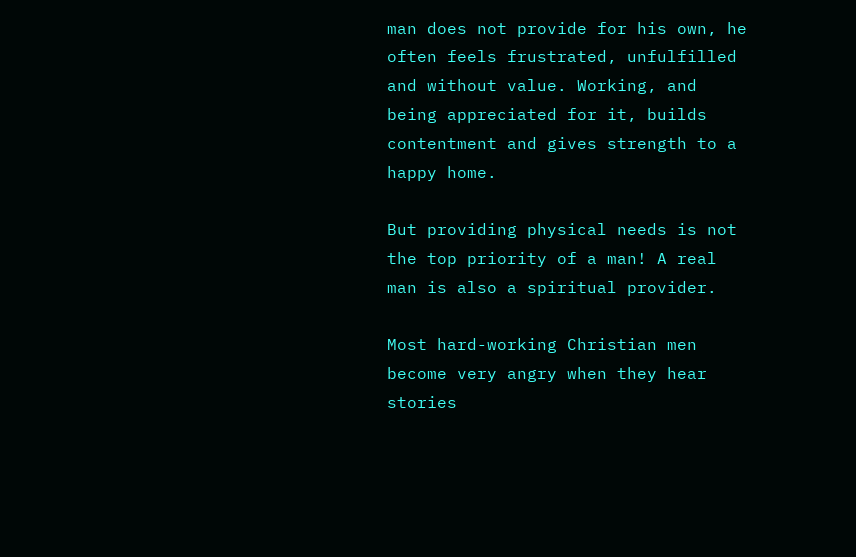man does not provide for his own, he often feels frustrated, unfulfilled and without value. Working, and being appreciated for it, builds contentment and gives strength to a happy home.

But providing physical needs is not the top priority of a man! A real man is also a spiritual provider.

Most hard-working Christian men become very angry when they hear stories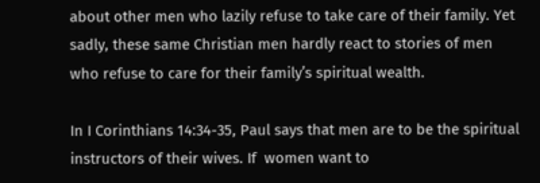about other men who lazily refuse to take care of their family. Yet sadly, these same Christian men hardly react to stories of men who refuse to care for their family’s spiritual wealth.

In I Corinthians 14:34-35, Paul says that men are to be the spiritual instructors of their wives. If  women want to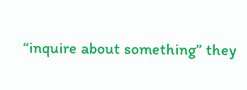“inquire about something” they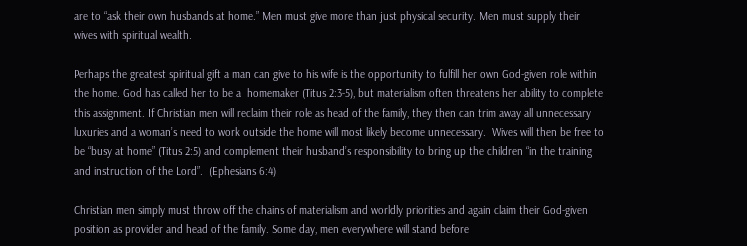are to “ask their own husbands at home.” Men must give more than just physical security. Men must supply their wives with spiritual wealth.

Perhaps the greatest spiritual gift a man can give to his wife is the opportunity to fulfill her own God-given role within the home. God has called her to be a  homemaker (Titus 2:3-5), but materialism often threatens her ability to complete this assignment. If Christian men will reclaim their role as head of the family, they then can trim away all unnecessary luxuries and a woman’s need to work outside the home will most likely become unnecessary.  Wives will then be free to be “busy at home” (Titus 2:5) and complement their husband’s responsibility to bring up the children “in the training and instruction of the Lord”.  (Ephesians 6:4)

Christian men simply must throw off the chains of materialism and worldly priorities and again claim their God-given position as provider and head of the family. Some day, men everywhere will stand before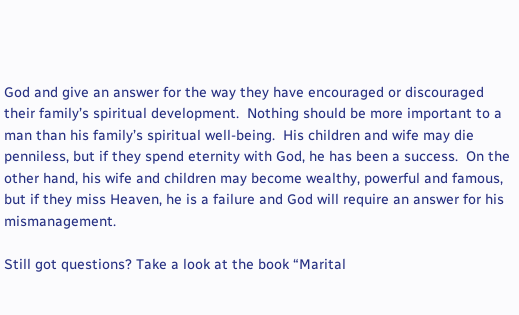God and give an answer for the way they have encouraged or discouraged their family’s spiritual development.  Nothing should be more important to a man than his family’s spiritual well-being.  His children and wife may die penniless, but if they spend eternity with God, he has been a success.  On the other hand, his wife and children may become wealthy, powerful and famous, but if they miss Heaven, he is a failure and God will require an answer for his mismanagement.

Still got questions? Take a look at the book “Marital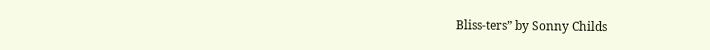Bliss-ters” by Sonny Childs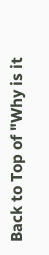Back to Top of "Why is it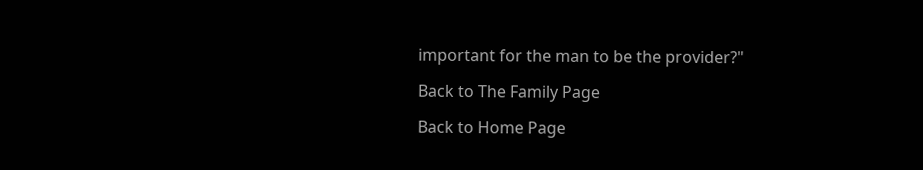important for the man to be the provider?"

Back to The Family Page

Back to Home Page